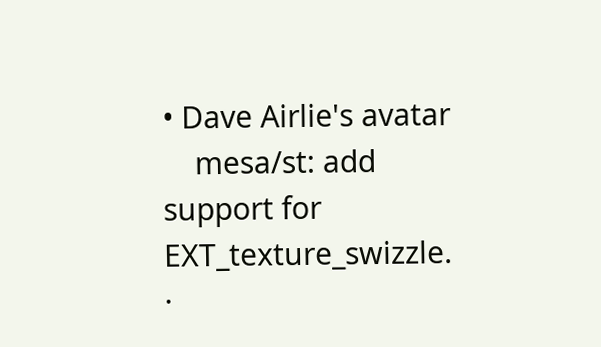• Dave Airlie's avatar
    mesa/st: add support for EXT_texture_swizzle. ·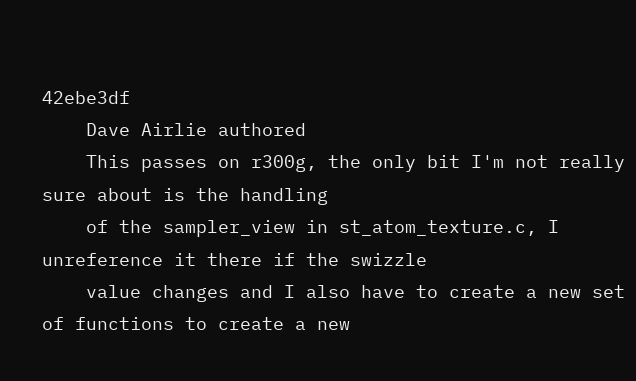42ebe3df
    Dave Airlie authored
    This passes on r300g, the only bit I'm not really sure about is the handling
    of the sampler_view in st_atom_texture.c, I unreference it there if the swizzle
    value changes and I also have to create a new set of functions to create a new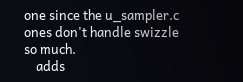one since the u_sampler.c ones don't handle swizzle so much.
    adds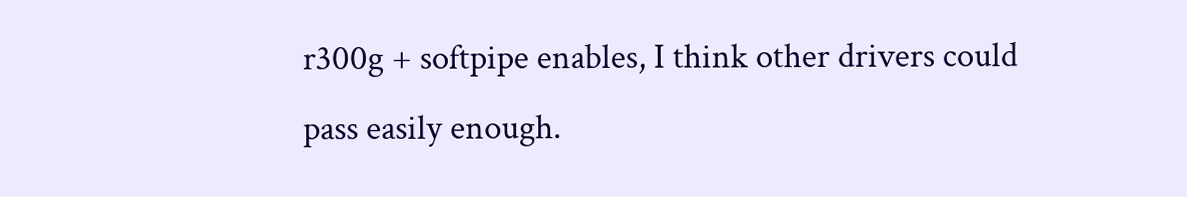r300g + softpipe enables, I think other drivers could pass easily enough.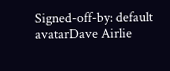Signed-off-by: default avatarDave Airlie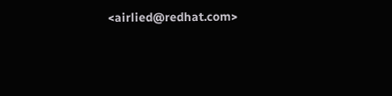<airlied@redhat.com>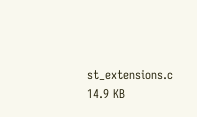st_extensions.c 14.9 KB